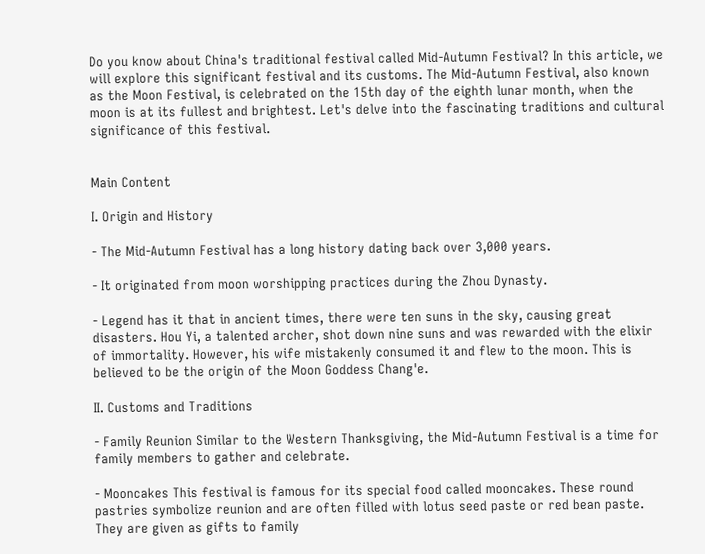Do you know about China's traditional festival called Mid-Autumn Festival? In this article, we will explore this significant festival and its customs. The Mid-Autumn Festival, also known as the Moon Festival, is celebrated on the 15th day of the eighth lunar month, when the moon is at its fullest and brightest. Let's delve into the fascinating traditions and cultural significance of this festival.


Main Content

I. Origin and History

- The Mid-Autumn Festival has a long history dating back over 3,000 years.

- It originated from moon worshipping practices during the Zhou Dynasty.

- Legend has it that in ancient times, there were ten suns in the sky, causing great disasters. Hou Yi, a talented archer, shot down nine suns and was rewarded with the elixir of immortality. However, his wife mistakenly consumed it and flew to the moon. This is believed to be the origin of the Moon Goddess Chang'e.

II. Customs and Traditions

- Family Reunion Similar to the Western Thanksgiving, the Mid-Autumn Festival is a time for family members to gather and celebrate.

- Mooncakes This festival is famous for its special food called mooncakes. These round pastries symbolize reunion and are often filled with lotus seed paste or red bean paste. They are given as gifts to family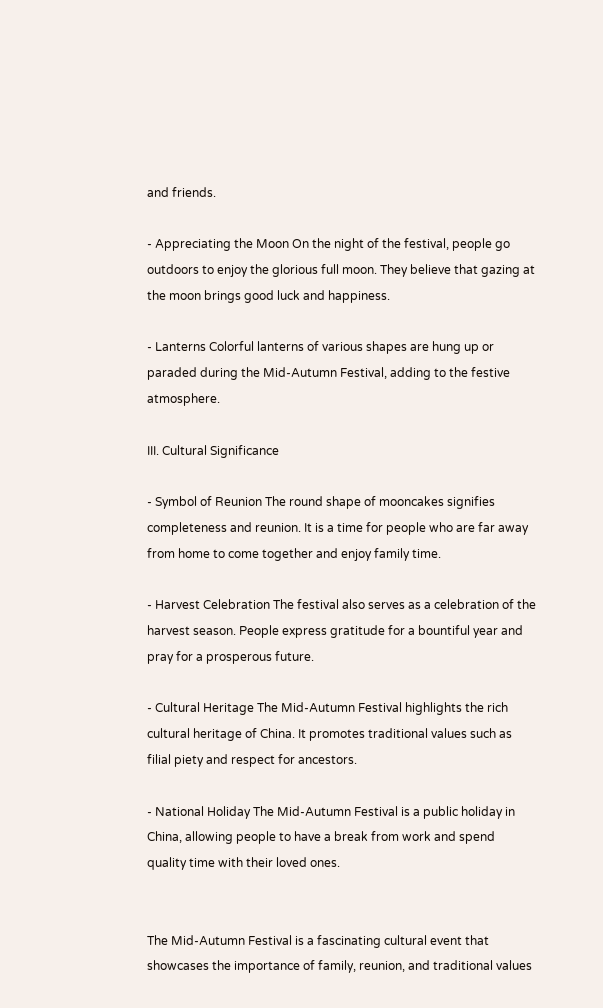and friends.

- Appreciating the Moon On the night of the festival, people go outdoors to enjoy the glorious full moon. They believe that gazing at the moon brings good luck and happiness.

- Lanterns Colorful lanterns of various shapes are hung up or paraded during the Mid-Autumn Festival, adding to the festive atmosphere.

III. Cultural Significance

- Symbol of Reunion The round shape of mooncakes signifies completeness and reunion. It is a time for people who are far away from home to come together and enjoy family time.

- Harvest Celebration The festival also serves as a celebration of the harvest season. People express gratitude for a bountiful year and pray for a prosperous future.

- Cultural Heritage The Mid-Autumn Festival highlights the rich cultural heritage of China. It promotes traditional values such as filial piety and respect for ancestors.

- National Holiday The Mid-Autumn Festival is a public holiday in China, allowing people to have a break from work and spend quality time with their loved ones.


The Mid-Autumn Festival is a fascinating cultural event that showcases the importance of family, reunion, and traditional values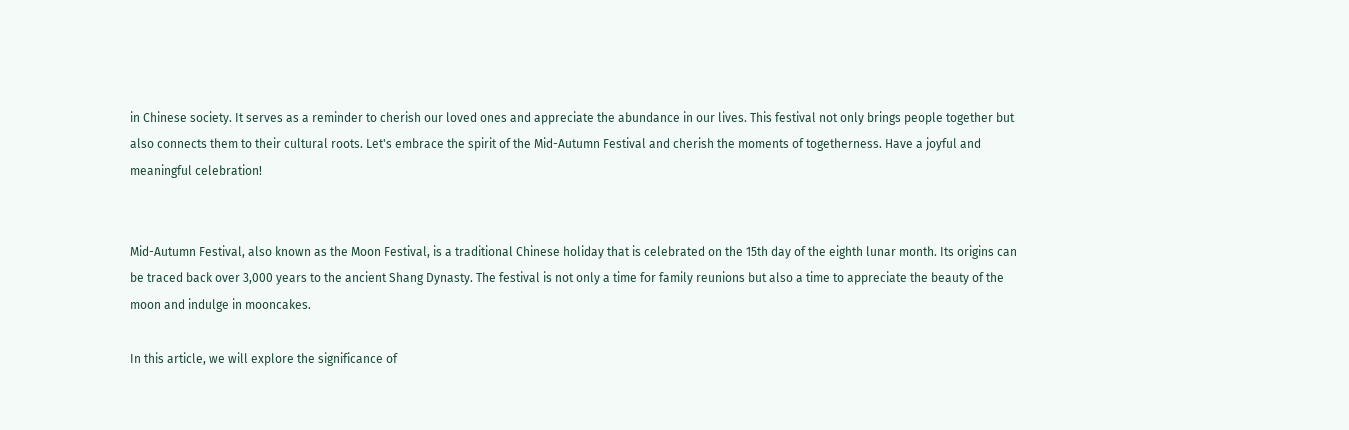in Chinese society. It serves as a reminder to cherish our loved ones and appreciate the abundance in our lives. This festival not only brings people together but also connects them to their cultural roots. Let's embrace the spirit of the Mid-Autumn Festival and cherish the moments of togetherness. Have a joyful and meaningful celebration!


Mid-Autumn Festival, also known as the Moon Festival, is a traditional Chinese holiday that is celebrated on the 15th day of the eighth lunar month. Its origins can be traced back over 3,000 years to the ancient Shang Dynasty. The festival is not only a time for family reunions but also a time to appreciate the beauty of the moon and indulge in mooncakes.

In this article, we will explore the significance of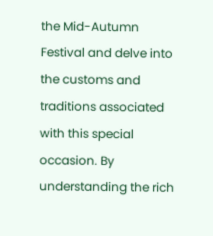the Mid-Autumn Festival and delve into the customs and traditions associated with this special occasion. By understanding the rich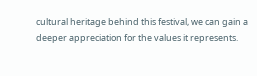cultural heritage behind this festival, we can gain a deeper appreciation for the values it represents.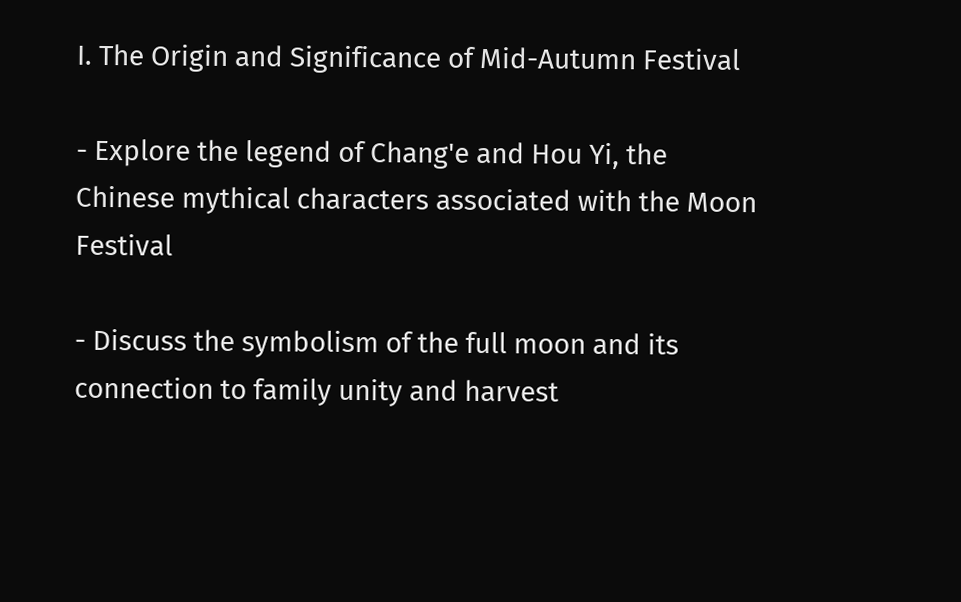I. The Origin and Significance of Mid-Autumn Festival

- Explore the legend of Chang'e and Hou Yi, the Chinese mythical characters associated with the Moon Festival

- Discuss the symbolism of the full moon and its connection to family unity and harvest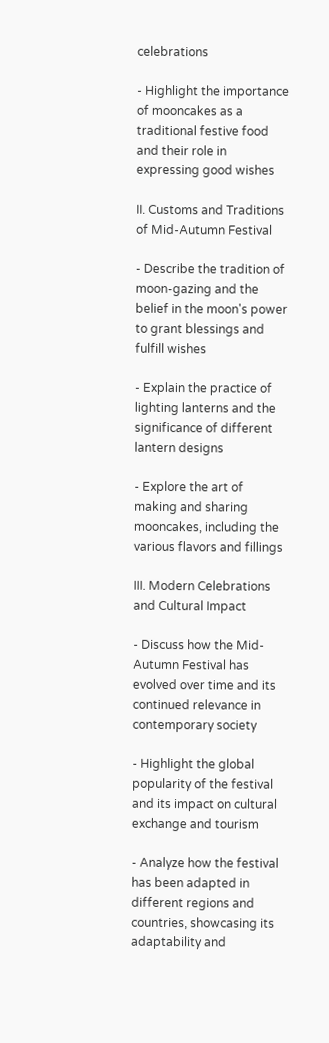celebrations

- Highlight the importance of mooncakes as a traditional festive food and their role in expressing good wishes

II. Customs and Traditions of Mid-Autumn Festival

- Describe the tradition of moon-gazing and the belief in the moon's power to grant blessings and fulfill wishes

- Explain the practice of lighting lanterns and the significance of different lantern designs

- Explore the art of making and sharing mooncakes, including the various flavors and fillings

III. Modern Celebrations and Cultural Impact

- Discuss how the Mid-Autumn Festival has evolved over time and its continued relevance in contemporary society

- Highlight the global popularity of the festival and its impact on cultural exchange and tourism

- Analyze how the festival has been adapted in different regions and countries, showcasing its adaptability and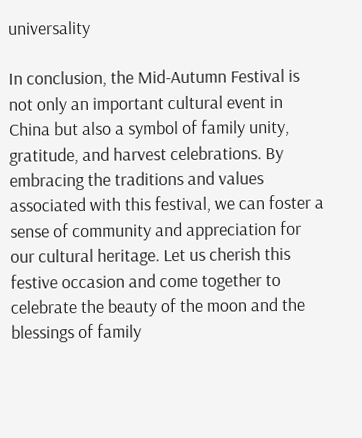universality

In conclusion, the Mid-Autumn Festival is not only an important cultural event in China but also a symbol of family unity, gratitude, and harvest celebrations. By embracing the traditions and values associated with this festival, we can foster a sense of community and appreciation for our cultural heritage. Let us cherish this festive occasion and come together to celebrate the beauty of the moon and the blessings of family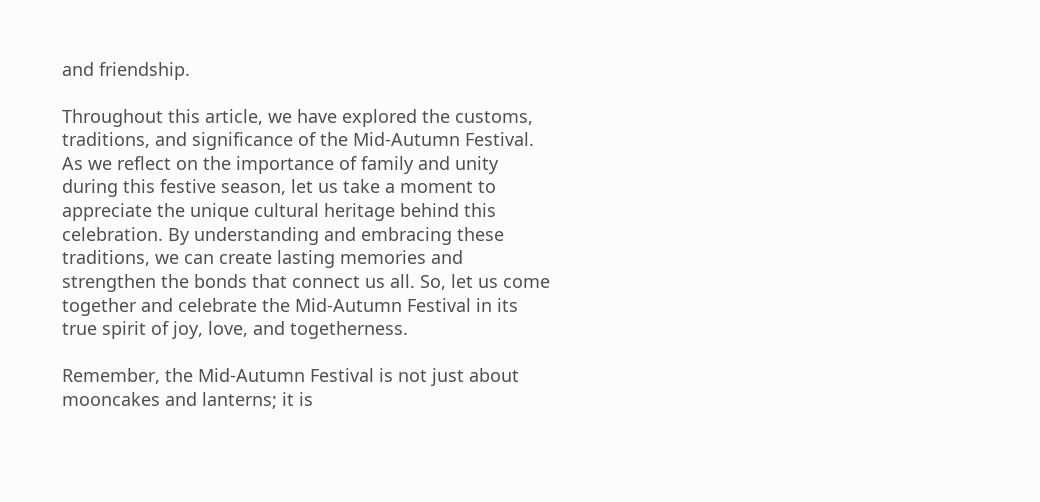and friendship.

Throughout this article, we have explored the customs, traditions, and significance of the Mid-Autumn Festival. As we reflect on the importance of family and unity during this festive season, let us take a moment to appreciate the unique cultural heritage behind this celebration. By understanding and embracing these traditions, we can create lasting memories and strengthen the bonds that connect us all. So, let us come together and celebrate the Mid-Autumn Festival in its true spirit of joy, love, and togetherness.

Remember, the Mid-Autumn Festival is not just about mooncakes and lanterns; it is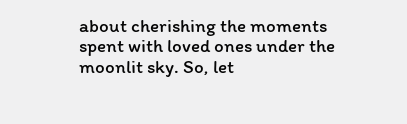about cherishing the moments spent with loved ones under the moonlit sky. So, let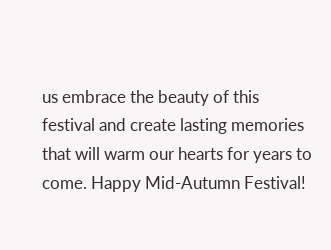us embrace the beauty of this festival and create lasting memories that will warm our hearts for years to come. Happy Mid-Autumn Festival!